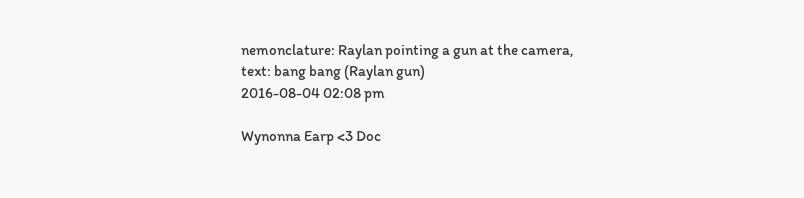nemonclature: Raylan pointing a gun at the camera, text: bang bang (Raylan gun)
2016-08-04 02:08 pm

Wynonna Earp <3 Doc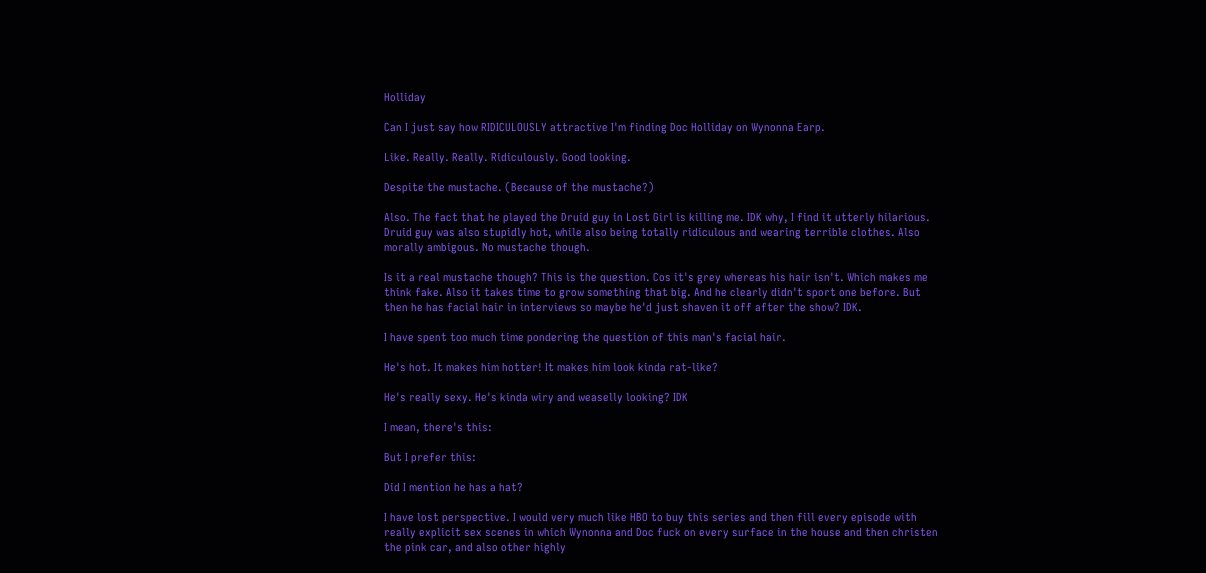Holliday

Can I just say how RIDICULOUSLY attractive I'm finding Doc Holliday on Wynonna Earp.

Like. Really. Really. Ridiculously. Good looking.

Despite the mustache. (Because of the mustache?)

Also. The fact that he played the Druid guy in Lost Girl is killing me. IDK why, I find it utterly hilarious. Druid guy was also stupidly hot, while also being totally ridiculous and wearing terrible clothes. Also morally ambigous. No mustache though.

Is it a real mustache though? This is the question. Cos it's grey whereas his hair isn't. Which makes me think fake. Also it takes time to grow something that big. And he clearly didn't sport one before. But then he has facial hair in interviews so maybe he'd just shaven it off after the show? IDK.

I have spent too much time pondering the question of this man's facial hair.

He's hot. It makes him hotter! It makes him look kinda rat-like?

He's really sexy. He's kinda wiry and weaselly looking? IDK

I mean, there's this:

But I prefer this:

Did I mention he has a hat?

I have lost perspective. I would very much like HBO to buy this series and then fill every episode with really explicit sex scenes in which Wynonna and Doc fuck on every surface in the house and then christen the pink car, and also other highly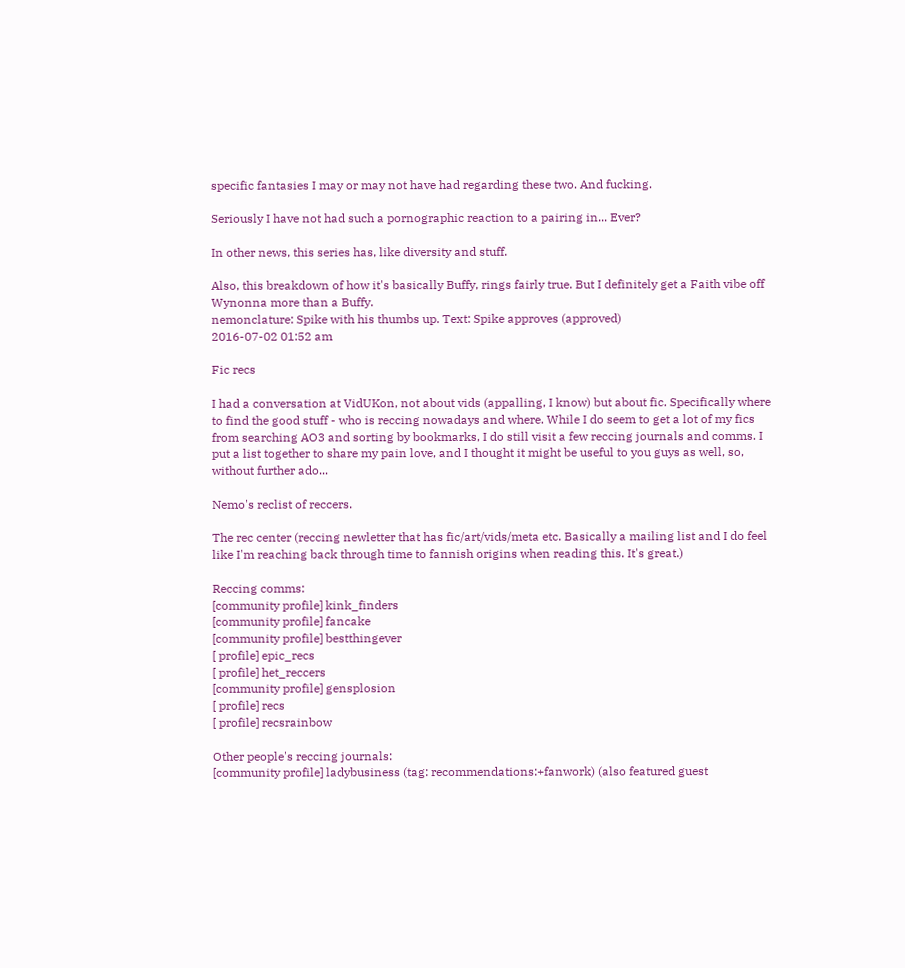specific fantasies I may or may not have had regarding these two. And fucking.

Seriously I have not had such a pornographic reaction to a pairing in... Ever?

In other news, this series has, like diversity and stuff.

Also, this breakdown of how it's basically Buffy, rings fairly true. But I definitely get a Faith vibe off Wynonna more than a Buffy.
nemonclature: Spike with his thumbs up. Text: Spike approves (approved)
2016-07-02 01:52 am

Fic recs

I had a conversation at VidUKon, not about vids (appalling, I know) but about fic. Specifically where to find the good stuff - who is reccing nowadays and where. While I do seem to get a lot of my fics from searching AO3 and sorting by bookmarks, I do still visit a few reccing journals and comms. I put a list together to share my pain love, and I thought it might be useful to you guys as well, so, without further ado...

Nemo's reclist of reccers.

The rec center (reccing newletter that has fic/art/vids/meta etc. Basically a mailing list and I do feel like I'm reaching back through time to fannish origins when reading this. It's great.)

Reccing comms:
[community profile] kink_finders
[community profile] fancake
[community profile] bestthingever
[ profile] epic_recs
[ profile] het_reccers
[community profile] gensplosion
[ profile] recs
[ profile] recsrainbow

Other people's reccing journals:
[community profile] ladybusiness (tag: recommendations:+fanwork) (also featured guest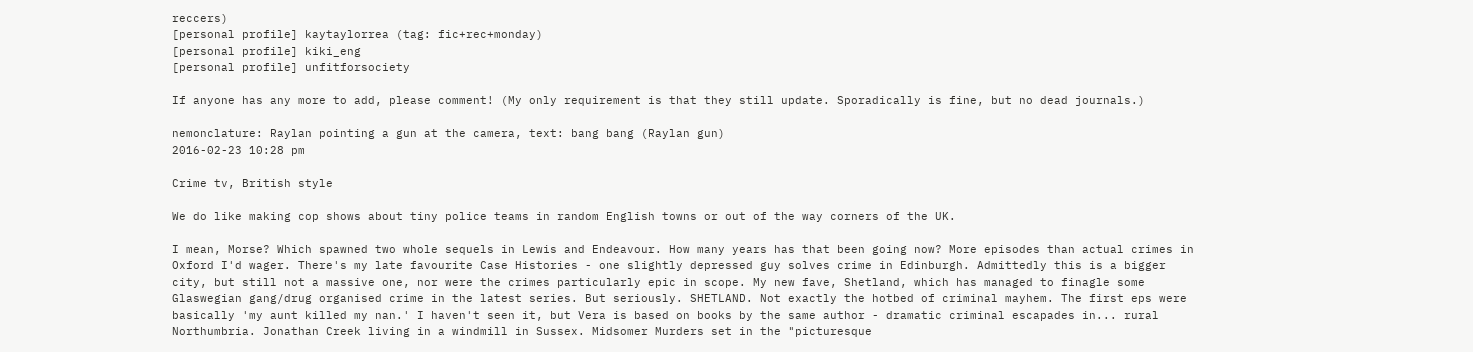reccers)
[personal profile] kaytaylorrea (tag: fic+rec+monday)
[personal profile] kiki_eng
[personal profile] unfitforsociety

If anyone has any more to add, please comment! (My only requirement is that they still update. Sporadically is fine, but no dead journals.)

nemonclature: Raylan pointing a gun at the camera, text: bang bang (Raylan gun)
2016-02-23 10:28 pm

Crime tv, British style

We do like making cop shows about tiny police teams in random English towns or out of the way corners of the UK.

I mean, Morse? Which spawned two whole sequels in Lewis and Endeavour. How many years has that been going now? More episodes than actual crimes in Oxford I'd wager. There's my late favourite Case Histories - one slightly depressed guy solves crime in Edinburgh. Admittedly this is a bigger city, but still not a massive one, nor were the crimes particularly epic in scope. My new fave, Shetland, which has managed to finagle some Glaswegian gang/drug organised crime in the latest series. But seriously. SHETLAND. Not exactly the hotbed of criminal mayhem. The first eps were basically 'my aunt killed my nan.' I haven't seen it, but Vera is based on books by the same author - dramatic criminal escapades in... rural Northumbria. Jonathan Creek living in a windmill in Sussex. Midsomer Murders set in the "picturesque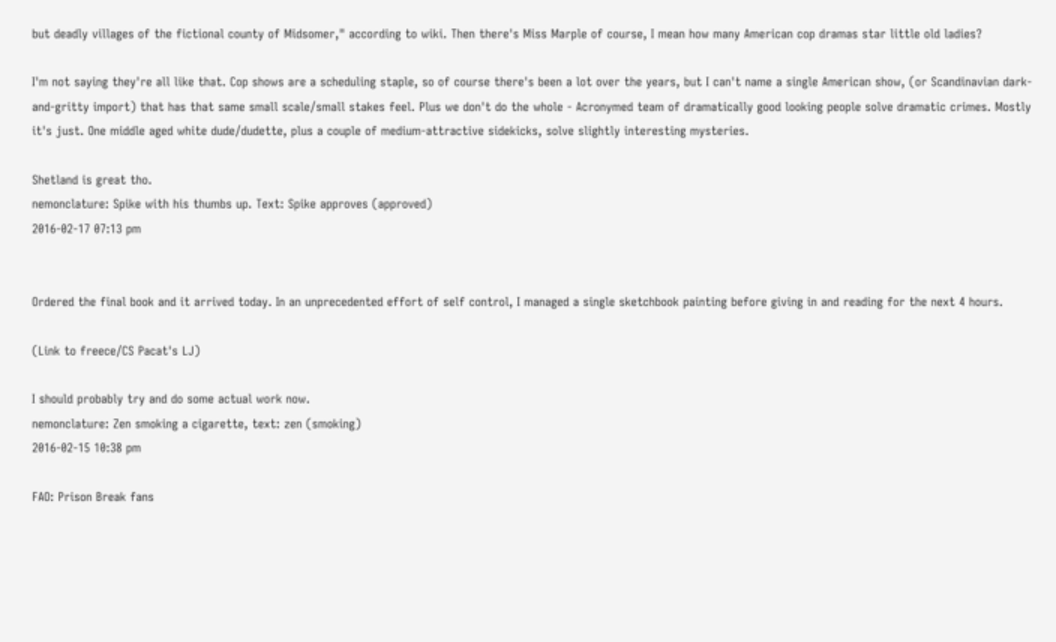but deadly villages of the fictional county of Midsomer," according to wiki. Then there's Miss Marple of course, I mean how many American cop dramas star little old ladies?

I'm not saying they're all like that. Cop shows are a scheduling staple, so of course there's been a lot over the years, but I can't name a single American show, (or Scandinavian dark-and-gritty import) that has that same small scale/small stakes feel. Plus we don't do the whole - Acronymed team of dramatically good looking people solve dramatic crimes. Mostly it's just. One middle aged white dude/dudette, plus a couple of medium-attractive sidekicks, solve slightly interesting mysteries.

Shetland is great tho.
nemonclature: Spike with his thumbs up. Text: Spike approves (approved)
2016-02-17 07:13 pm


Ordered the final book and it arrived today. In an unprecedented effort of self control, I managed a single sketchbook painting before giving in and reading for the next 4 hours.

(Link to freece/CS Pacat's LJ)

I should probably try and do some actual work now.
nemonclature: Zen smoking a cigarette, text: zen (smoking)
2016-02-15 10:38 pm

FAO: Prison Break fans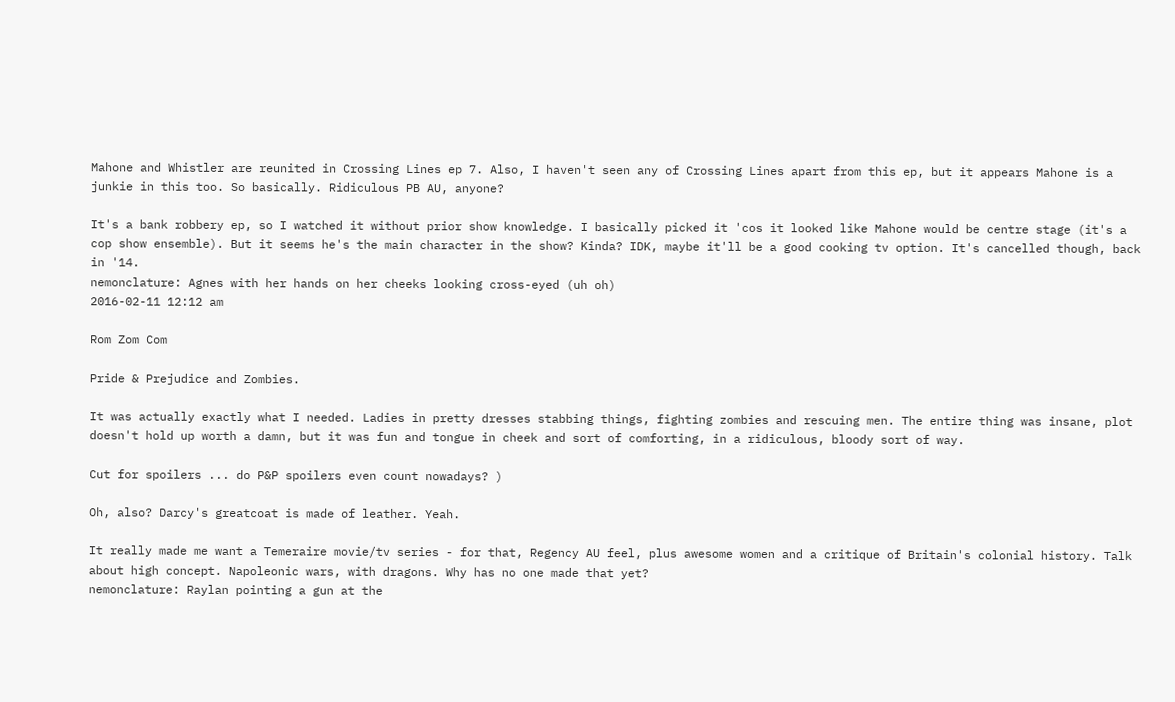Mahone and Whistler are reunited in Crossing Lines ep 7. Also, I haven't seen any of Crossing Lines apart from this ep, but it appears Mahone is a junkie in this too. So basically. Ridiculous PB AU, anyone?

It's a bank robbery ep, so I watched it without prior show knowledge. I basically picked it 'cos it looked like Mahone would be centre stage (it's a cop show ensemble). But it seems he's the main character in the show? Kinda? IDK, maybe it'll be a good cooking tv option. It's cancelled though, back in '14.
nemonclature: Agnes with her hands on her cheeks looking cross-eyed (uh oh)
2016-02-11 12:12 am

Rom Zom Com

Pride & Prejudice and Zombies.

It was actually exactly what I needed. Ladies in pretty dresses stabbing things, fighting zombies and rescuing men. The entire thing was insane, plot doesn't hold up worth a damn, but it was fun and tongue in cheek and sort of comforting, in a ridiculous, bloody sort of way.

Cut for spoilers ... do P&P spoilers even count nowadays? )

Oh, also? Darcy's greatcoat is made of leather. Yeah.

It really made me want a Temeraire movie/tv series - for that, Regency AU feel, plus awesome women and a critique of Britain's colonial history. Talk about high concept. Napoleonic wars, with dragons. Why has no one made that yet?
nemonclature: Raylan pointing a gun at the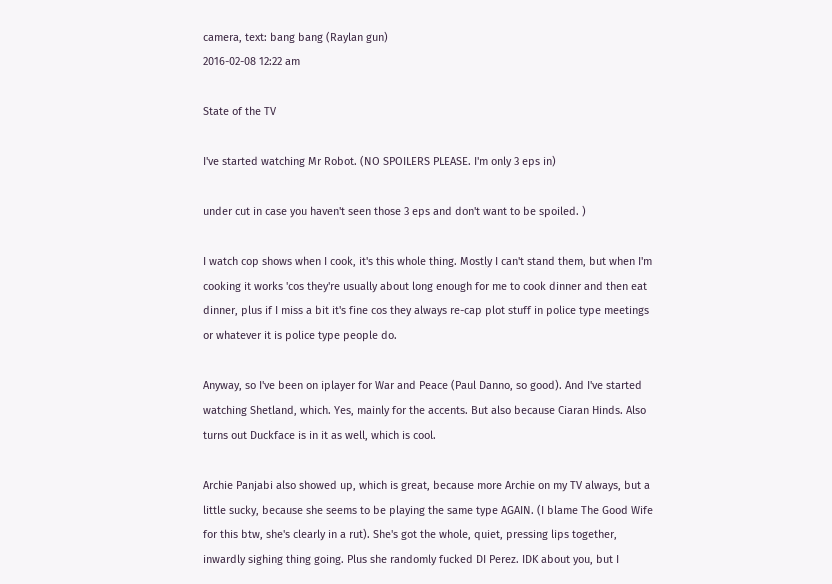camera, text: bang bang (Raylan gun)
2016-02-08 12:22 am

State of the TV

I've started watching Mr Robot. (NO SPOILERS PLEASE. I'm only 3 eps in)

under cut in case you haven't seen those 3 eps and don't want to be spoiled. )

I watch cop shows when I cook, it's this whole thing. Mostly I can't stand them, but when I'm cooking it works 'cos they're usually about long enough for me to cook dinner and then eat dinner, plus if I miss a bit it's fine cos they always re-cap plot stuff in police type meetings or whatever it is police type people do.

Anyway, so I've been on iplayer for War and Peace (Paul Danno, so good). And I've started watching Shetland, which. Yes, mainly for the accents. But also because Ciaran Hinds. Also turns out Duckface is in it as well, which is cool.

Archie Panjabi also showed up, which is great, because more Archie on my TV always, but a little sucky, because she seems to be playing the same type AGAIN. (I blame The Good Wife for this btw, she's clearly in a rut). She's got the whole, quiet, pressing lips together, inwardly sighing thing going. Plus she randomly fucked DI Perez. IDK about you, but I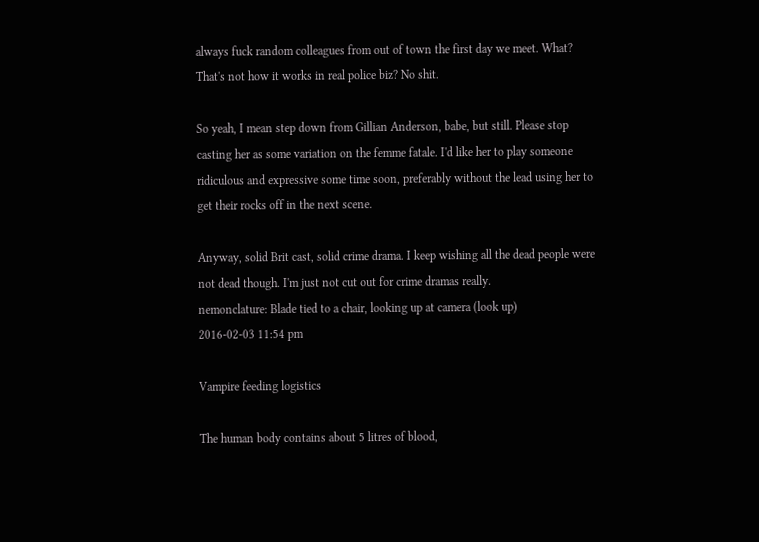always fuck random colleagues from out of town the first day we meet. What? That's not how it works in real police biz? No shit.

So yeah, I mean step down from Gillian Anderson, babe, but still. Please stop casting her as some variation on the femme fatale. I'd like her to play someone ridiculous and expressive some time soon, preferably without the lead using her to get their rocks off in the next scene.

Anyway, solid Brit cast, solid crime drama. I keep wishing all the dead people were not dead though. I'm just not cut out for crime dramas really.
nemonclature: Blade tied to a chair, looking up at camera (look up)
2016-02-03 11:54 pm

Vampire feeding logistics

The human body contains about 5 litres of blood,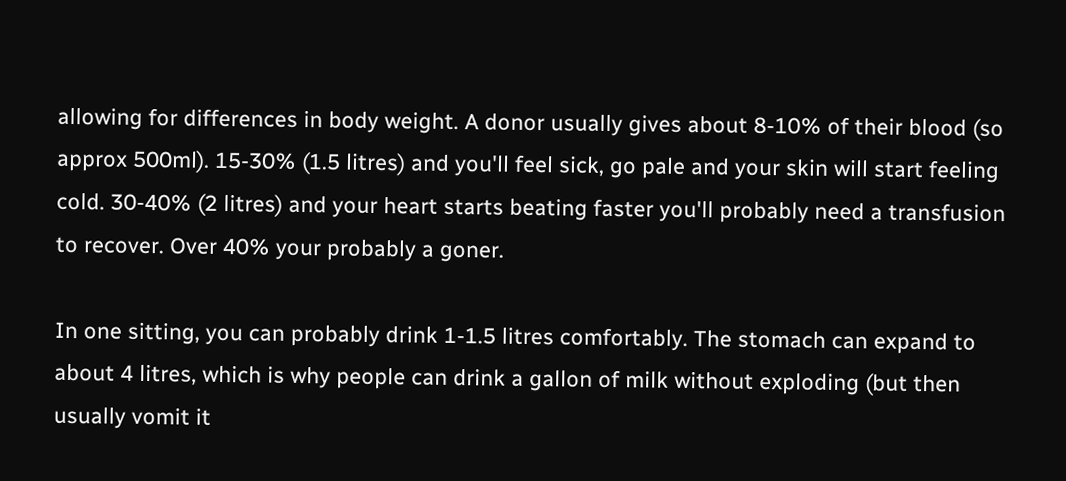allowing for differences in body weight. A donor usually gives about 8-10% of their blood (so approx 500ml). 15-30% (1.5 litres) and you'll feel sick, go pale and your skin will start feeling cold. 30-40% (2 litres) and your heart starts beating faster you'll probably need a transfusion to recover. Over 40% your probably a goner.

In one sitting, you can probably drink 1-1.5 litres comfortably. The stomach can expand to about 4 litres, which is why people can drink a gallon of milk without exploding (but then usually vomit it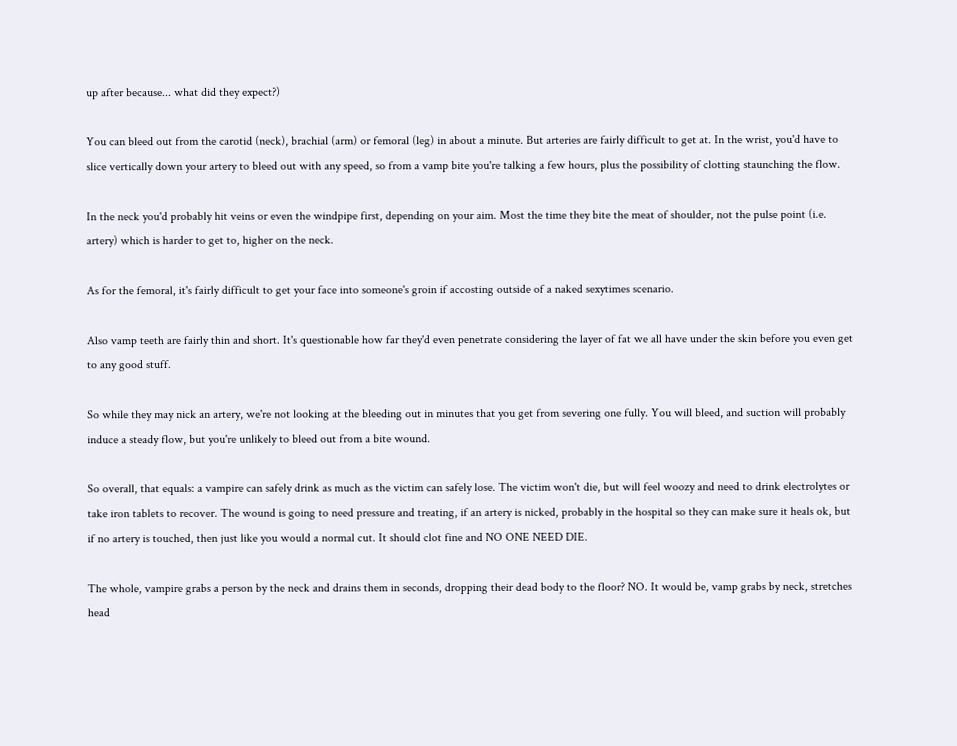up after because... what did they expect?)

You can bleed out from the carotid (neck), brachial (arm) or femoral (leg) in about a minute. But arteries are fairly difficult to get at. In the wrist, you'd have to slice vertically down your artery to bleed out with any speed, so from a vamp bite you're talking a few hours, plus the possibility of clotting staunching the flow.

In the neck you'd probably hit veins or even the windpipe first, depending on your aim. Most the time they bite the meat of shoulder, not the pulse point (i.e. artery) which is harder to get to, higher on the neck.

As for the femoral, it's fairly difficult to get your face into someone's groin if accosting outside of a naked sexytimes scenario.

Also vamp teeth are fairly thin and short. It's questionable how far they'd even penetrate considering the layer of fat we all have under the skin before you even get to any good stuff.

So while they may nick an artery, we're not looking at the bleeding out in minutes that you get from severing one fully. You will bleed, and suction will probably induce a steady flow, but you're unlikely to bleed out from a bite wound.

So overall, that equals: a vampire can safely drink as much as the victim can safely lose. The victim won't die, but will feel woozy and need to drink electrolytes or take iron tablets to recover. The wound is going to need pressure and treating, if an artery is nicked, probably in the hospital so they can make sure it heals ok, but if no artery is touched, then just like you would a normal cut. It should clot fine and NO ONE NEED DIE.

The whole, vampire grabs a person by the neck and drains them in seconds, dropping their dead body to the floor? NO. It would be, vamp grabs by neck, stretches head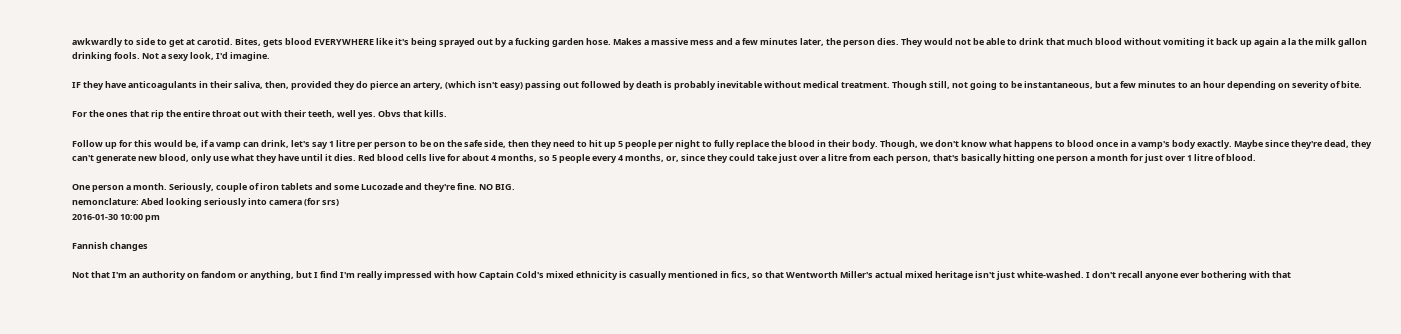awkwardly to side to get at carotid. Bites, gets blood EVERYWHERE like it's being sprayed out by a fucking garden hose. Makes a massive mess and a few minutes later, the person dies. They would not be able to drink that much blood without vomiting it back up again a la the milk gallon drinking fools. Not a sexy look, I'd imagine.

IF they have anticoagulants in their saliva, then, provided they do pierce an artery, (which isn't easy) passing out followed by death is probably inevitable without medical treatment. Though still, not going to be instantaneous, but a few minutes to an hour depending on severity of bite.

For the ones that rip the entire throat out with their teeth, well yes. Obvs that kills.

Follow up for this would be, if a vamp can drink, let's say 1 litre per person to be on the safe side, then they need to hit up 5 people per night to fully replace the blood in their body. Though, we don't know what happens to blood once in a vamp's body exactly. Maybe since they're dead, they can't generate new blood, only use what they have until it dies. Red blood cells live for about 4 months, so 5 people every 4 months, or, since they could take just over a litre from each person, that's basically hitting one person a month for just over 1 litre of blood.

One person a month. Seriously, couple of iron tablets and some Lucozade and they're fine. NO BIG.
nemonclature: Abed looking seriously into camera (for srs)
2016-01-30 10:00 pm

Fannish changes

Not that I'm an authority on fandom or anything, but I find I'm really impressed with how Captain Cold's mixed ethnicity is casually mentioned in fics, so that Wentworth Miller's actual mixed heritage isn't just white-washed. I don't recall anyone ever bothering with that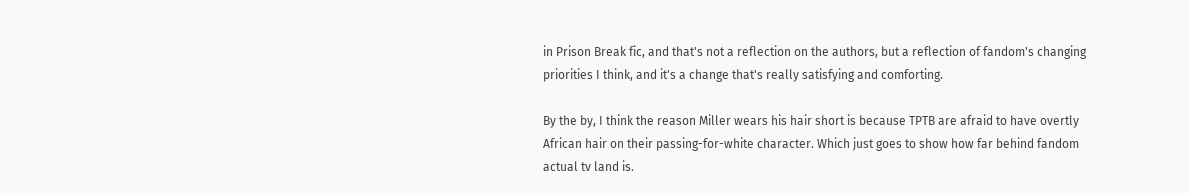in Prison Break fic, and that's not a reflection on the authors, but a reflection of fandom's changing priorities I think, and it's a change that's really satisfying and comforting.

By the by, I think the reason Miller wears his hair short is because TPTB are afraid to have overtly African hair on their passing-for-white character. Which just goes to show how far behind fandom actual tv land is.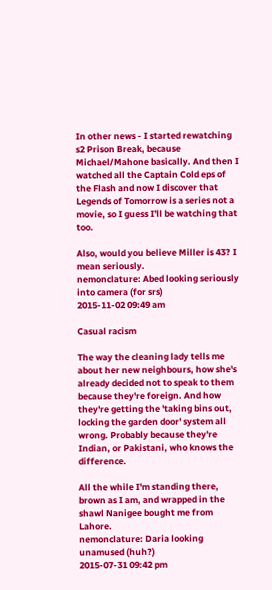In other news - I started rewatching s2 Prison Break, because Michael/Mahone basically. And then I watched all the Captain Cold eps of the Flash and now I discover that Legends of Tomorrow is a series not a movie, so I guess I'll be watching that too.

Also, would you believe Miller is 43? I mean seriously.
nemonclature: Abed looking seriously into camera (for srs)
2015-11-02 09:49 am

Casual racism

The way the cleaning lady tells me about her new neighbours, how she's already decided not to speak to them because they're foreign. And how they're getting the 'taking bins out, locking the garden door' system all wrong. Probably because they're Indian, or Pakistani, who knows the difference.

All the while I'm standing there, brown as I am, and wrapped in the shawl Nanigee bought me from Lahore.
nemonclature: Daria looking unamused (huh?)
2015-07-31 09:42 pm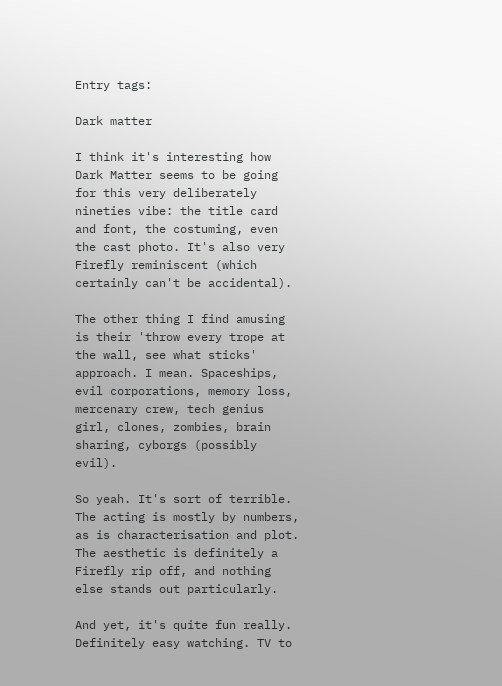Entry tags:

Dark matter

I think it's interesting how Dark Matter seems to be going for this very deliberately nineties vibe: the title card and font, the costuming, even the cast photo. It's also very Firefly reminiscent (which certainly can't be accidental).

The other thing I find amusing is their 'throw every trope at the wall, see what sticks' approach. I mean. Spaceships, evil corporations, memory loss, mercenary crew, tech genius girl, clones, zombies, brain sharing, cyborgs (possibly evil).

So yeah. It's sort of terrible. The acting is mostly by numbers, as is characterisation and plot. The aesthetic is definitely a Firefly rip off, and nothing else stands out particularly.

And yet, it's quite fun really. Definitely easy watching. TV to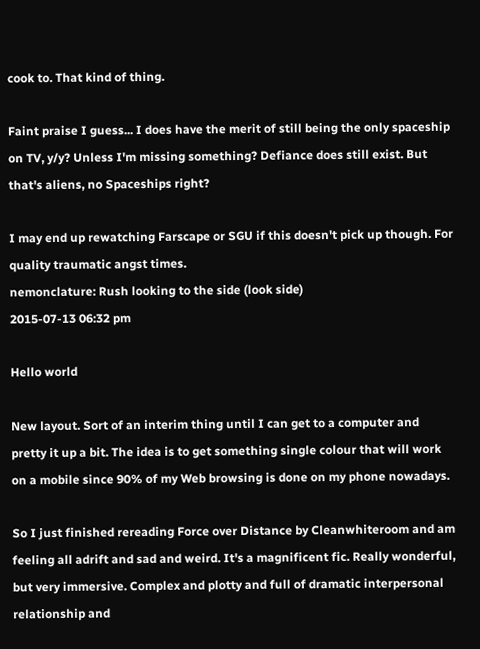cook to. That kind of thing.

Faint praise I guess... I does have the merit of still being the only spaceship on TV, y/y? Unless I'm missing something? Defiance does still exist. But that's aliens, no Spaceships right?

I may end up rewatching Farscape or SGU if this doesn't pick up though. For quality traumatic angst times.
nemonclature: Rush looking to the side (look side)
2015-07-13 06:32 pm

Hello world

New layout. Sort of an interim thing until I can get to a computer and pretty it up a bit. The idea is to get something single colour that will work on a mobile since 90% of my Web browsing is done on my phone nowadays.

So I just finished rereading Force over Distance by Cleanwhiteroom and am feeling all adrift and sad and weird. It's a magnificent fic. Really wonderful, but very immersive. Complex and plotty and full of dramatic interpersonal relationship and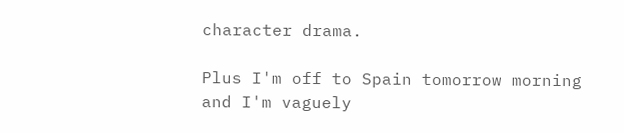character drama.

Plus I'm off to Spain tomorrow morning and I'm vaguely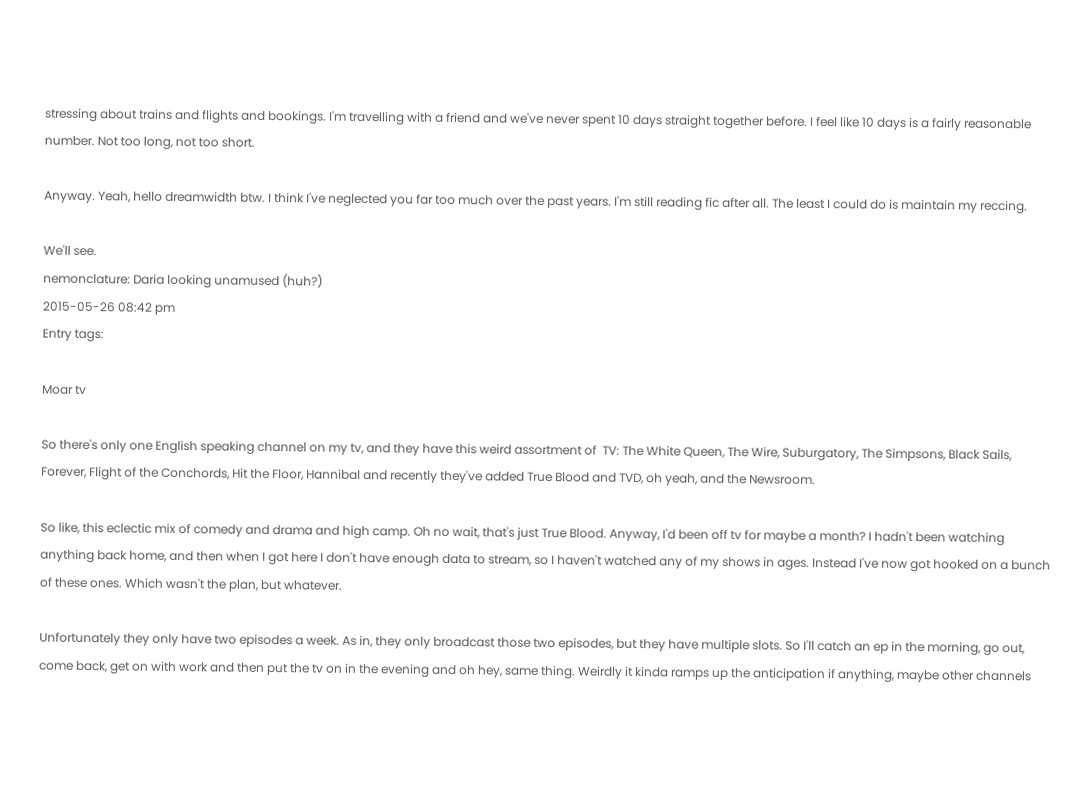stressing about trains and flights and bookings. I'm travelling with a friend and we've never spent 10 days straight together before. I feel like 10 days is a fairly reasonable number. Not too long, not too short.

Anyway. Yeah, hello dreamwidth btw. I think I've neglected you far too much over the past years. I'm still reading fic after all. The least I could do is maintain my reccing.

We'll see.
nemonclature: Daria looking unamused (huh?)
2015-05-26 08:42 pm
Entry tags:

Moar tv

So there's only one English speaking channel on my tv, and they have this weird assortment of  TV: The White Queen, The Wire, Suburgatory, The Simpsons, Black Sails, Forever, Flight of the Conchords, Hit the Floor, Hannibal and recently they've added True Blood and TVD, oh yeah, and the Newsroom.

So like, this eclectic mix of comedy and drama and high camp. Oh no wait, that's just True Blood. Anyway, I'd been off tv for maybe a month? I hadn't been watching anything back home, and then when I got here I don't have enough data to stream, so I haven't watched any of my shows in ages. Instead I've now got hooked on a bunch of these ones. Which wasn't the plan, but whatever.

Unfortunately they only have two episodes a week. As in, they only broadcast those two episodes, but they have multiple slots. So I'll catch an ep in the morning, go out, come back, get on with work and then put the tv on in the evening and oh hey, same thing. Weirdly it kinda ramps up the anticipation if anything, maybe other channels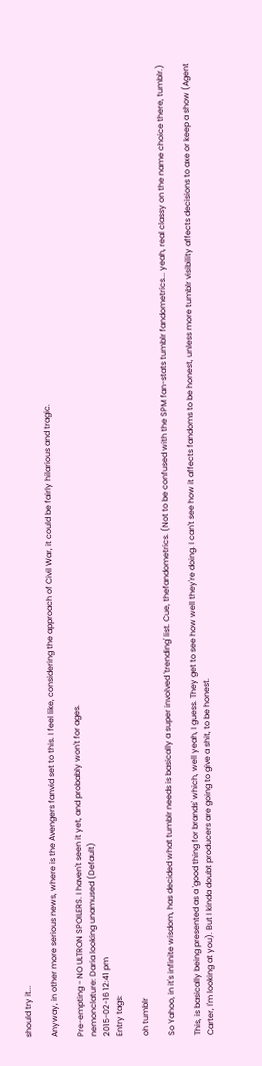should try it...

Anyway, in other more serious news, where is the Avengers fanvid set to this. I feel like, considering the approach of Civil War, it could be fairly hilarious and tragic.

Pre-empting - NO ULTRON SPOILERS. I haven't seen it yet, and probably won't for ages.
nemonclature: Daria looking unamused (Default)
2015-02-16 12:41 pm
Entry tags:

oh tumblr

So Yahoo, in it's infinite wisdom, has decided what tumblr needs is basically a super involved 'trending' list. Cue, thefandometrics. (Not to be confused with the SPM fan-stats tumblr fandometrics... yeah, real classy on the name choice there, tumblr.)

This, is basically being presented as a 'good thing for brands' which, well yeah, I guess. They get to see how well they're doing. I can't see how it affects fandoms to be honest, unless more tumblr visibility affects decisions to axe or keep a show (Agent Carter, I'm looking at you). But I kinda doubt producers are going to give a shit, to be honest.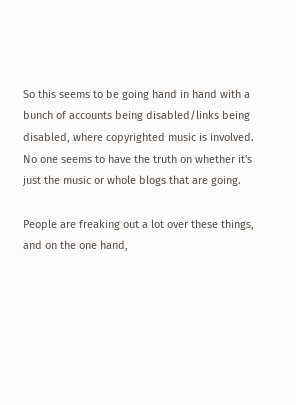So this seems to be going hand in hand with a bunch of accounts being disabled/links being disabled, where copyrighted music is involved. No one seems to have the truth on whether it's just the music or whole blogs that are going.

People are freaking out a lot over these things, and on the one hand,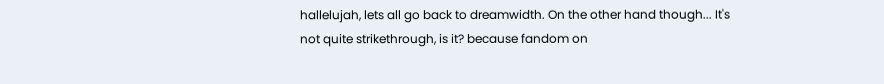hallelujah, lets all go back to dreamwidth. On the other hand though... It's not quite strikethrough, is it? because fandom on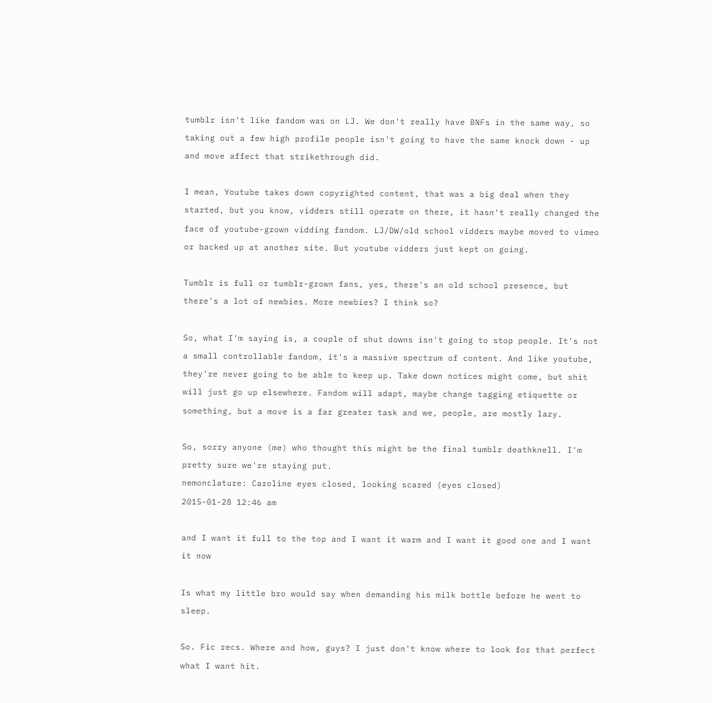tumblr isn't like fandom was on LJ. We don't really have BNFs in the same way, so taking out a few high profile people isn't going to have the same knock down - up and move affect that strikethrough did.

I mean, Youtube takes down copyrighted content, that was a big deal when they started, but you know, vidders still operate on there, it hasn't really changed the face of youtube-grown vidding fandom. LJ/DW/old school vidders maybe moved to vimeo or backed up at another site. But youtube vidders just kept on going.

Tumblr is full or tumblr-grown fans, yes, there's an old school presence, but there's a lot of newbies. More newbies? I think so?

So, what I'm saying is, a couple of shut downs isn't going to stop people. It's not a small controllable fandom, it's a massive spectrum of content. And like youtube, they're never going to be able to keep up. Take down notices might come, but shit will just go up elsewhere. Fandom will adapt, maybe change tagging etiquette or something, but a move is a far greater task and we, people, are mostly lazy.

So, sorry anyone (me) who thought this might be the final tumblr deathknell. I'm pretty sure we're staying put.
nemonclature: Caroline eyes closed, looking scared (eyes closed)
2015-01-28 12:46 am

and I want it full to the top and I want it warm and I want it good one and I want it now

Is what my little bro would say when demanding his milk bottle before he went to sleep.

So. Fic recs. Where and how, guys? I just don't know where to look for that perfect what I want hit.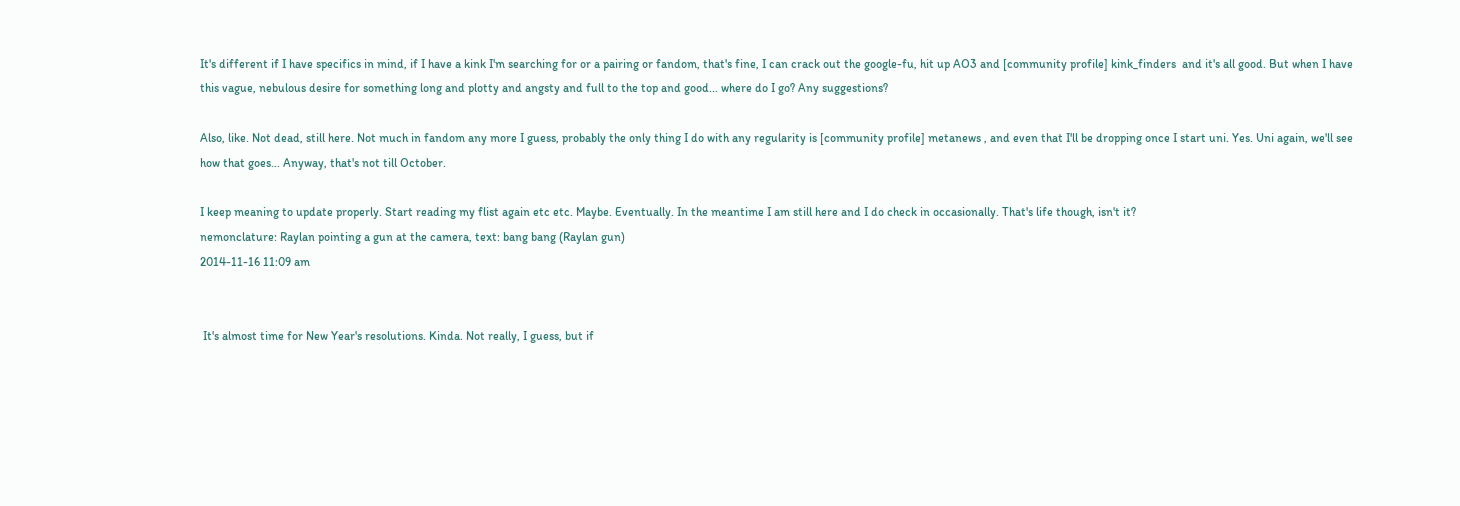It's different if I have specifics in mind, if I have a kink I'm searching for or a pairing or fandom, that's fine, I can crack out the google-fu, hit up AO3 and [community profile] kink_finders  and it's all good. But when I have this vague, nebulous desire for something long and plotty and angsty and full to the top and good... where do I go? Any suggestions?

Also, like. Not dead, still here. Not much in fandom any more I guess, probably the only thing I do with any regularity is [community profile] metanews , and even that I'll be dropping once I start uni. Yes. Uni again, we'll see how that goes... Anyway, that's not till October.

I keep meaning to update properly. Start reading my flist again etc etc. Maybe. Eventually. In the meantime I am still here and I do check in occasionally. That's life though, isn't it?
nemonclature: Raylan pointing a gun at the camera, text: bang bang (Raylan gun)
2014-11-16 11:09 am


 It's almost time for New Year's resolutions. Kinda. Not really, I guess, but if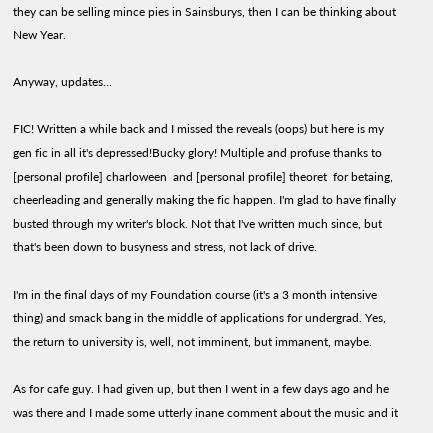they can be selling mince pies in Sainsburys, then I can be thinking about New Year.

Anyway, updates...

FIC! Written a while back and I missed the reveals (oops) but here is my gen fic in all it's depressed!Bucky glory! Multiple and profuse thanks to [personal profile] charloween  and [personal profile] theoret  for betaing, cheerleading and generally making the fic happen. I'm glad to have finally busted through my writer's block. Not that I've written much since, but that's been down to busyness and stress, not lack of drive.

I'm in the final days of my Foundation course (it's a 3 month intensive thing) and smack bang in the middle of applications for undergrad. Yes, the return to university is, well, not imminent, but immanent, maybe.

As for cafe guy. I had given up, but then I went in a few days ago and he was there and I made some utterly inane comment about the music and it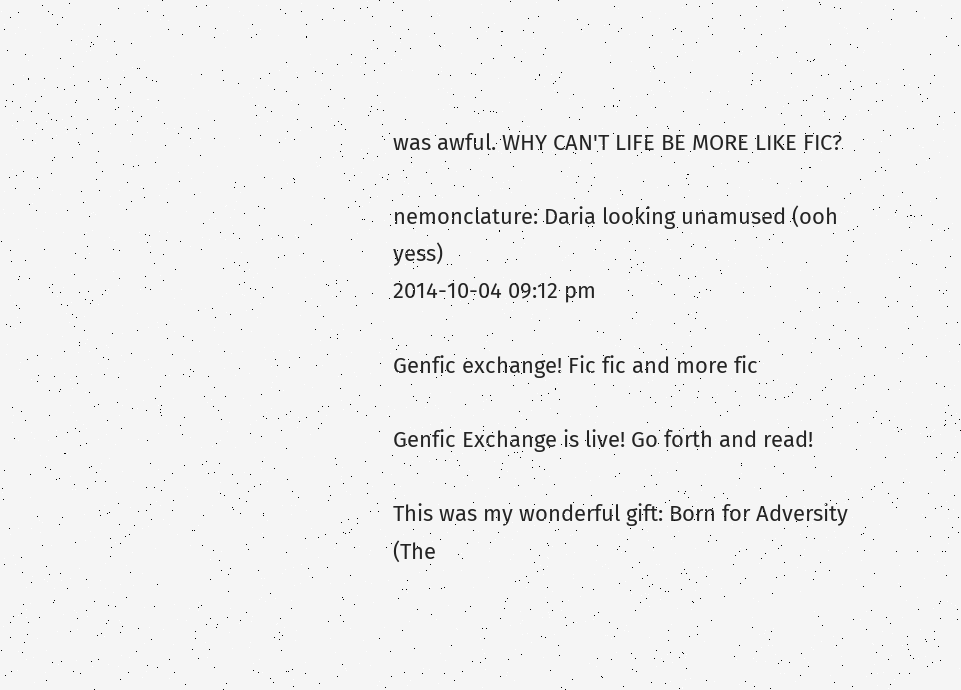was awful. WHY CAN'T LIFE BE MORE LIKE FIC?

nemonclature: Daria looking unamused (ooh yess)
2014-10-04 09:12 pm

Genfic exchange! Fic fic and more fic

Genfic Exchange is live! Go forth and read!

This was my wonderful gift: Born for Adversity (The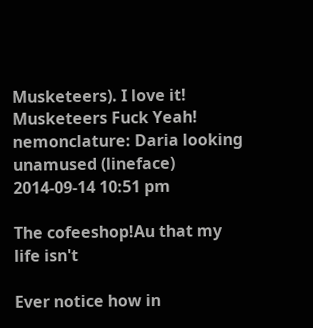Musketeers). I love it! Musketeers Fuck Yeah!
nemonclature: Daria looking unamused (lineface)
2014-09-14 10:51 pm

The cofeeshop!Au that my life isn't

Ever notice how in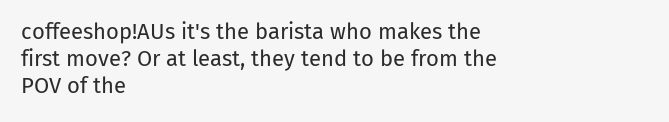coffeeshop!AUs it's the barista who makes the first move? Or at least, they tend to be from the POV of the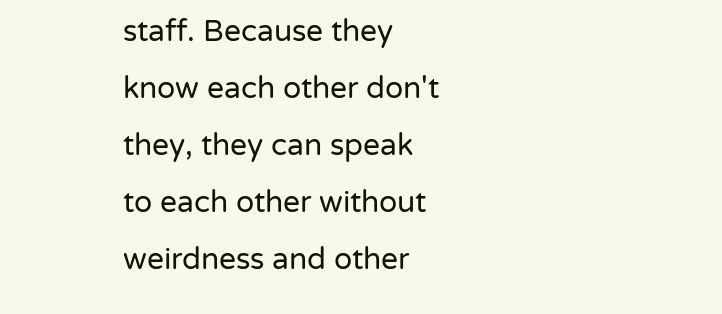staff. Because they know each other don't they, they can speak to each other without weirdness and other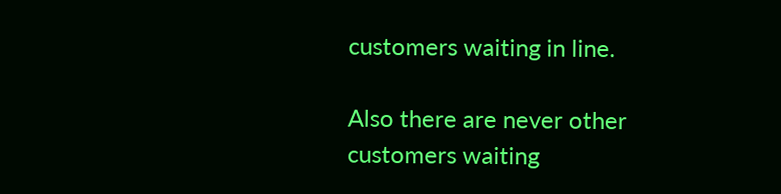customers waiting in line.

Also there are never other customers waiting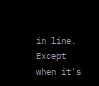in line. Except when it's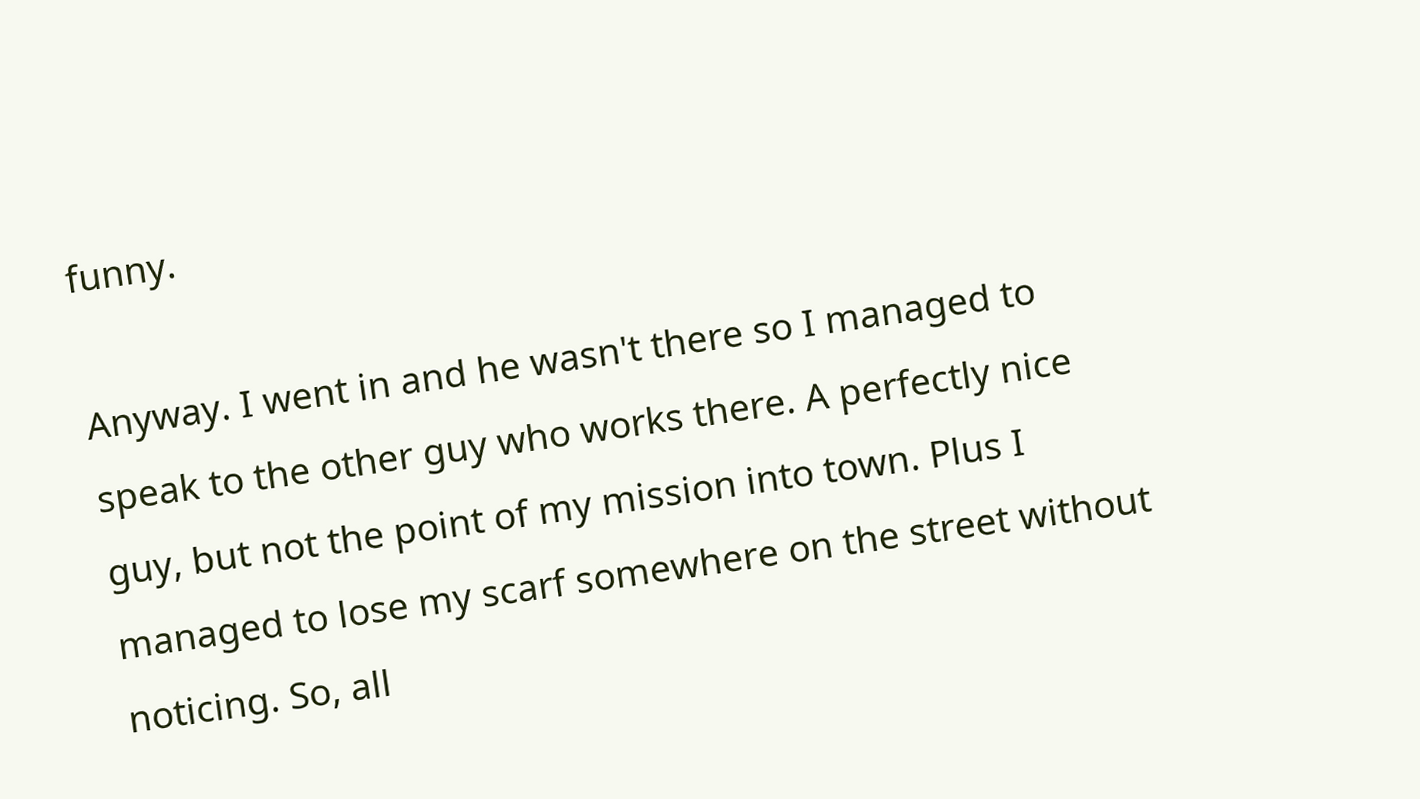funny.

Anyway. I went in and he wasn't there so I managed to speak to the other guy who works there. A perfectly nice guy, but not the point of my mission into town. Plus I managed to lose my scarf somewhere on the street without noticing. So, all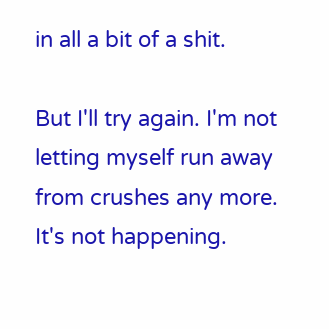in all a bit of a shit.

But I'll try again. I'm not letting myself run away from crushes any more. It's not happening.